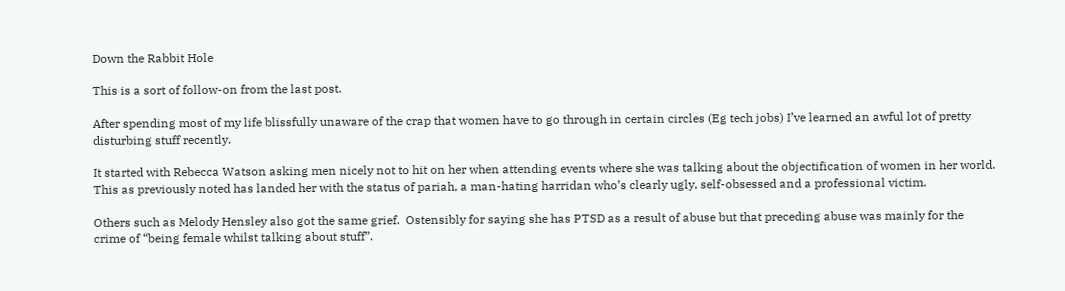Down the Rabbit Hole

This is a sort of follow-on from the last post.

After spending most of my life blissfully unaware of the crap that women have to go through in certain circles (Eg tech jobs) I’ve learned an awful lot of pretty disturbing stuff recently.

It started with Rebecca Watson asking men nicely not to hit on her when attending events where she was talking about the objectification of women in her world.  This as previously noted has landed her with the status of pariah, a man-hating harridan who’s clearly ugly, self-obsessed and a professional victim.

Others such as Melody Hensley also got the same grief.  Ostensibly for saying she has PTSD as a result of abuse but that preceding abuse was mainly for the crime of “being female whilst talking about stuff”.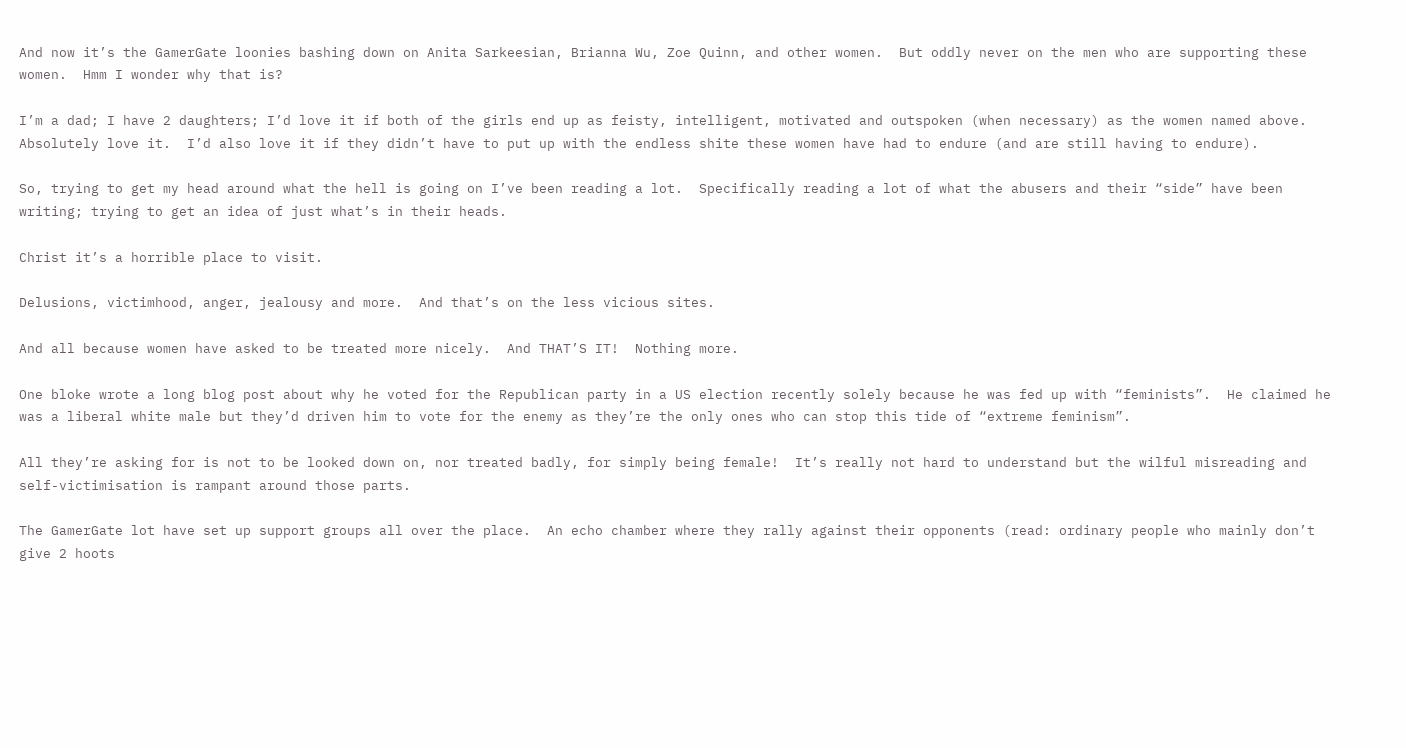And now it’s the GamerGate loonies bashing down on Anita Sarkeesian, Brianna Wu, Zoe Quinn, and other women.  But oddly never on the men who are supporting these women.  Hmm I wonder why that is?

I’m a dad; I have 2 daughters; I’d love it if both of the girls end up as feisty, intelligent, motivated and outspoken (when necessary) as the women named above.  Absolutely love it.  I’d also love it if they didn’t have to put up with the endless shite these women have had to endure (and are still having to endure).

So, trying to get my head around what the hell is going on I’ve been reading a lot.  Specifically reading a lot of what the abusers and their “side” have been writing; trying to get an idea of just what’s in their heads.

Christ it’s a horrible place to visit.

Delusions, victimhood, anger, jealousy and more.  And that’s on the less vicious sites.

And all because women have asked to be treated more nicely.  And THAT’S IT!  Nothing more.

One bloke wrote a long blog post about why he voted for the Republican party in a US election recently solely because he was fed up with “feminists”.  He claimed he was a liberal white male but they’d driven him to vote for the enemy as they’re the only ones who can stop this tide of “extreme feminism”.

All they’re asking for is not to be looked down on, nor treated badly, for simply being female!  It’s really not hard to understand but the wilful misreading and self-victimisation is rampant around those parts.

The GamerGate lot have set up support groups all over the place.  An echo chamber where they rally against their opponents (read: ordinary people who mainly don’t give 2 hoots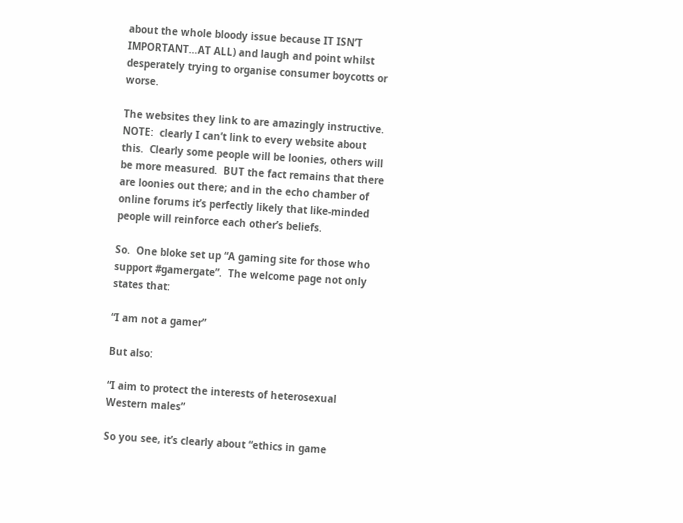about the whole bloody issue because IT ISN’T IMPORTANT…AT ALL) and laugh and point whilst desperately trying to organise consumer boycotts or worse.

The websites they link to are amazingly instructive.  NOTE:  clearly I can’t link to every website about this.  Clearly some people will be loonies, others will be more measured.  BUT the fact remains that there are loonies out there; and in the echo chamber of online forums it’s perfectly likely that like-minded people will reinforce each other’s beliefs.

So.  One bloke set up “A gaming site for those who support #gamergate”.  The welcome page not only states that:

“I am not a gamer”

But also:

“I aim to protect the interests of heterosexual Western males”

So you see, it’s clearly about “ethics in game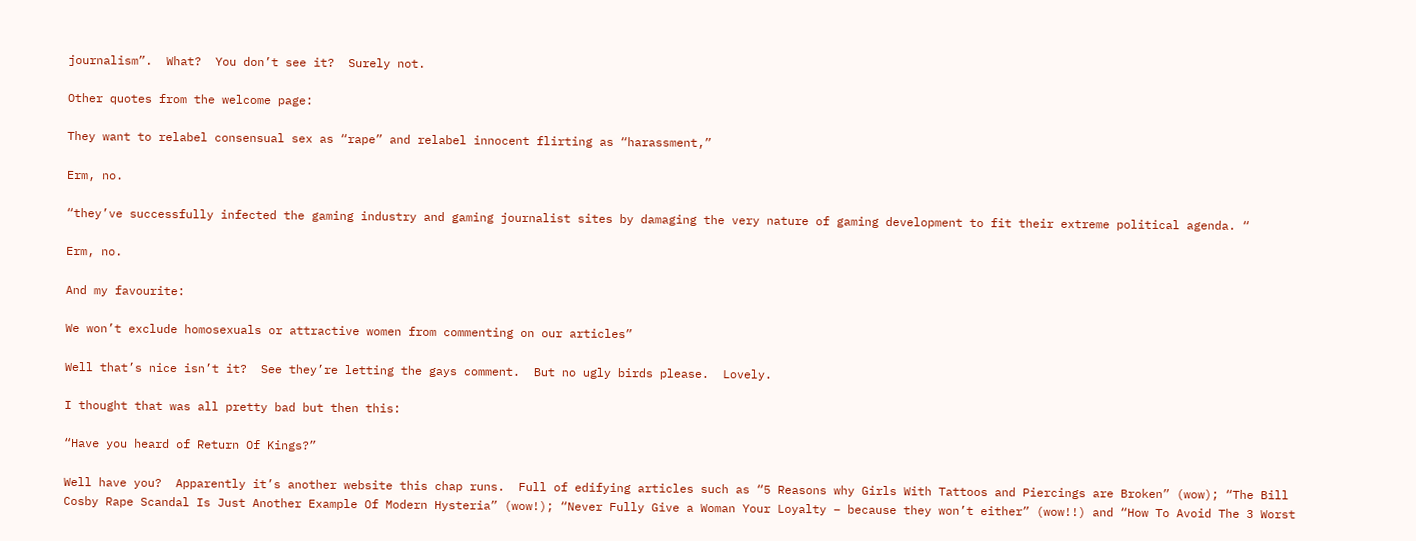journalism”.  What?  You don’t see it?  Surely not.

Other quotes from the welcome page:

They want to relabel consensual sex as “rape” and relabel innocent flirting as “harassment,”

Erm, no.

“they’ve successfully infected the gaming industry and gaming journalist sites by damaging the very nature of gaming development to fit their extreme political agenda. “

Erm, no.

And my favourite:

We won’t exclude homosexuals or attractive women from commenting on our articles”

Well that’s nice isn’t it?  See they’re letting the gays comment.  But no ugly birds please.  Lovely.

I thought that was all pretty bad but then this:

“Have you heard of Return Of Kings?”

Well have you?  Apparently it’s another website this chap runs.  Full of edifying articles such as “5 Reasons why Girls With Tattoos and Piercings are Broken” (wow); “The Bill Cosby Rape Scandal Is Just Another Example Of Modern Hysteria” (wow!); “Never Fully Give a Woman Your Loyalty – because they won’t either” (wow!!) and “How To Avoid The 3 Worst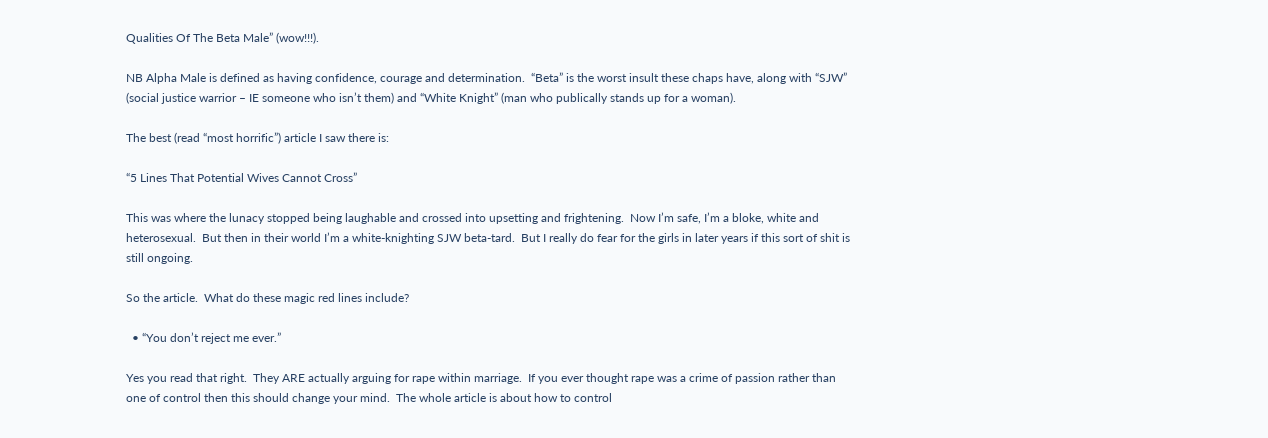Qualities Of The Beta Male” (wow!!!).

NB Alpha Male is defined as having confidence, courage and determination.  “Beta” is the worst insult these chaps have, along with “SJW” (social justice warrior – IE someone who isn’t them) and “White Knight” (man who publically stands up for a woman).

The best (read “most horrific”) article I saw there is:

“5 Lines That Potential Wives Cannot Cross”

This was where the lunacy stopped being laughable and crossed into upsetting and frightening.  Now I’m safe, I’m a bloke, white and heterosexual.  But then in their world I’m a white-knighting SJW beta-tard.  But I really do fear for the girls in later years if this sort of shit is still ongoing.

So the article.  What do these magic red lines include?

  • “You don’t reject me ever.”

Yes you read that right.  They ARE actually arguing for rape within marriage.  If you ever thought rape was a crime of passion rather than one of control then this should change your mind.  The whole article is about how to control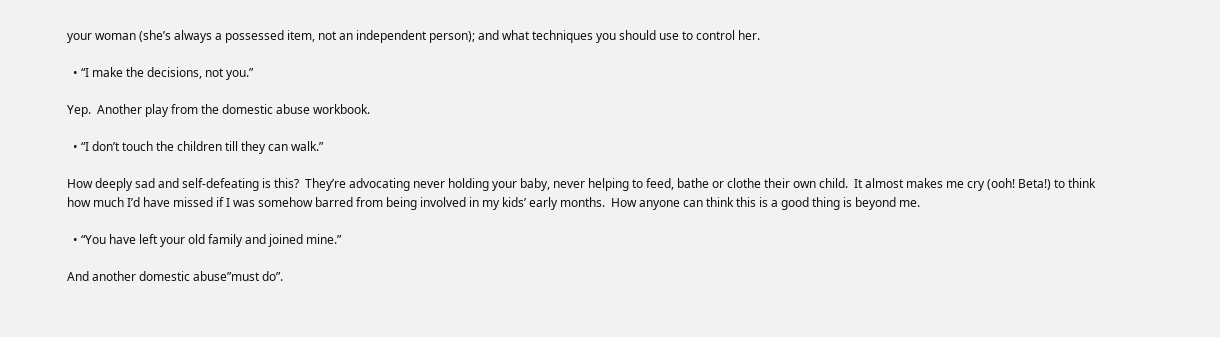your woman (she’s always a possessed item, not an independent person); and what techniques you should use to control her.

  • “I make the decisions, not you.”

Yep.  Another play from the domestic abuse workbook.

  • “I don’t touch the children till they can walk.”

How deeply sad and self-defeating is this?  They’re advocating never holding your baby, never helping to feed, bathe or clothe their own child.  It almost makes me cry (ooh! Beta!) to think how much I’d have missed if I was somehow barred from being involved in my kids’ early months.  How anyone can think this is a good thing is beyond me.

  • “You have left your old family and joined mine.”

And another domestic abuse”must do”.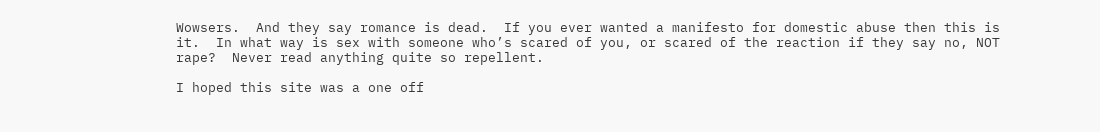Wowsers.  And they say romance is dead.  If you ever wanted a manifesto for domestic abuse then this is it.  In what way is sex with someone who’s scared of you, or scared of the reaction if they say no, NOT rape?  Never read anything quite so repellent.

I hoped this site was a one off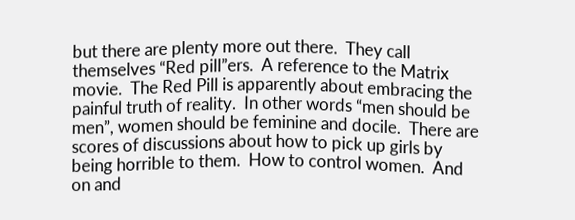but there are plenty more out there.  They call themselves “Red pill”ers.  A reference to the Matrix movie.  The Red Pill is apparently about embracing the painful truth of reality.  In other words “men should be men”, women should be feminine and docile.  There are scores of discussions about how to pick up girls by being horrible to them.  How to control women.  And on and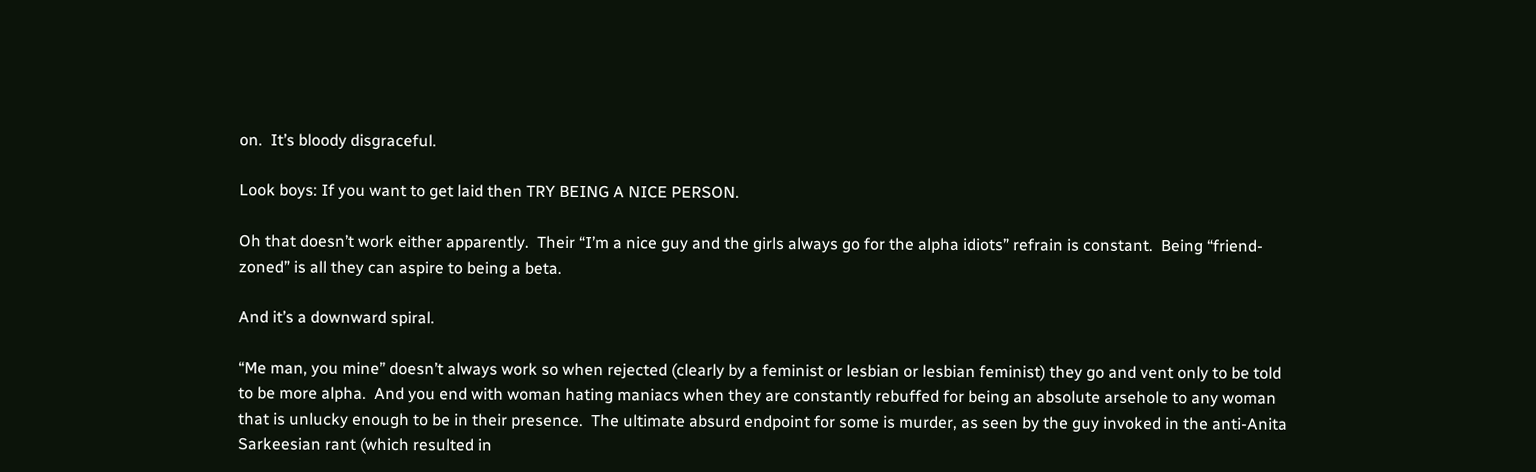on.  It’s bloody disgraceful.

Look boys: If you want to get laid then TRY BEING A NICE PERSON.

Oh that doesn’t work either apparently.  Their “I’m a nice guy and the girls always go for the alpha idiots” refrain is constant.  Being “friend-zoned” is all they can aspire to being a beta.

And it’s a downward spiral.

“Me man, you mine” doesn’t always work so when rejected (clearly by a feminist or lesbian or lesbian feminist) they go and vent only to be told to be more alpha.  And you end with woman hating maniacs when they are constantly rebuffed for being an absolute arsehole to any woman that is unlucky enough to be in their presence.  The ultimate absurd endpoint for some is murder, as seen by the guy invoked in the anti-Anita Sarkeesian rant (which resulted in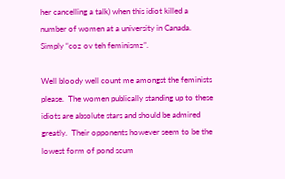her cancelling a talk) when this idiot killed a number of women at a university in Canada.  Simply “coz ov teh feminismz”.

Well bloody well count me amongst the feminists please.  The women publically standing up to these idiots are absolute stars and should be admired greatly.  Their opponents however seem to be the lowest form of pond scum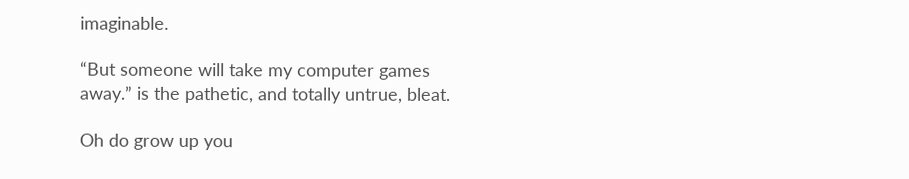imaginable.

“But someone will take my computer games away.” is the pathetic, and totally untrue, bleat.

Oh do grow up you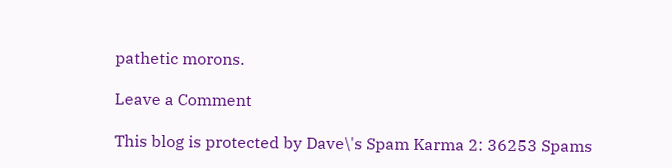pathetic morons.

Leave a Comment

This blog is protected by Dave\'s Spam Karma 2: 36253 Spams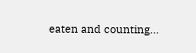eaten and counting...